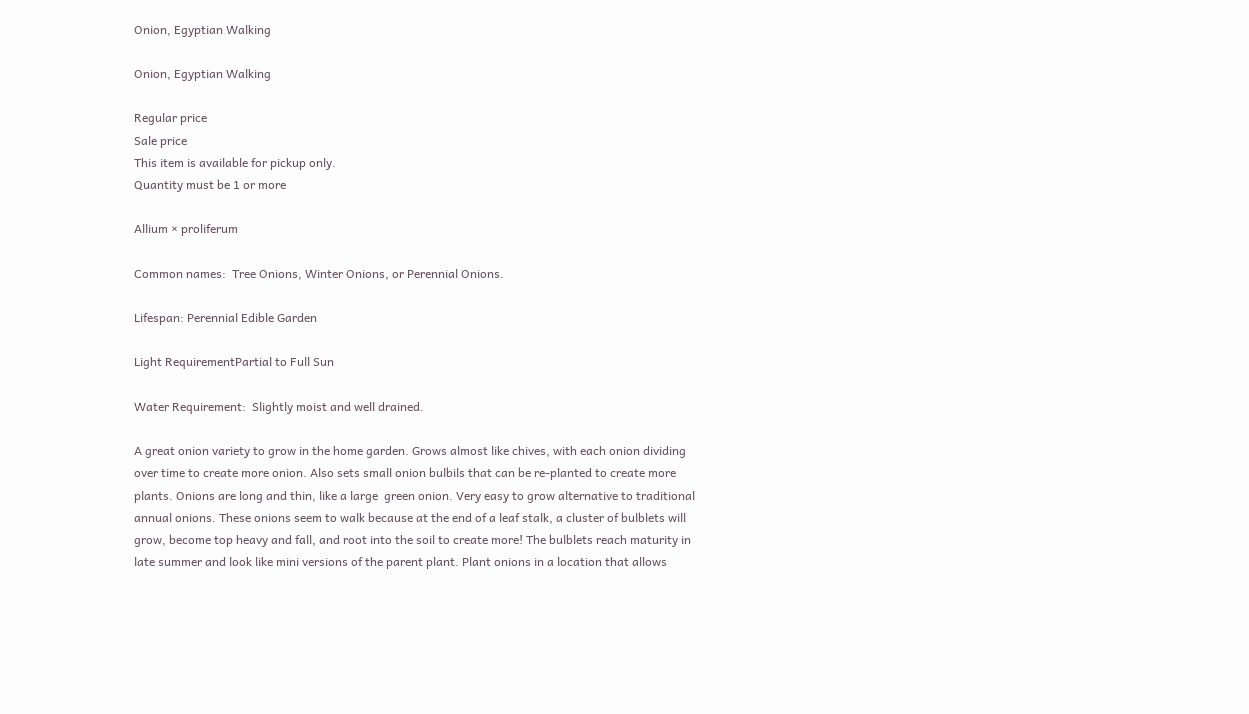Onion, Egyptian Walking

Onion, Egyptian Walking

Regular price
Sale price
This item is available for pickup only.
Quantity must be 1 or more

Allium × proliferum

Common names:  Tree Onions, Winter Onions, or Perennial Onions.

Lifespan: Perennial Edible Garden

Light RequirementPartial to Full Sun

Water Requirement:  Slightly moist and well drained.

A great onion variety to grow in the home garden. Grows almost like chives, with each onion dividing over time to create more onion. Also sets small onion bulbils that can be re-planted to create more plants. Onions are long and thin, like a large  green onion. Very easy to grow alternative to traditional annual onions. These onions seem to walk because at the end of a leaf stalk, a cluster of bulblets will grow, become top heavy and fall, and root into the soil to create more! The bulblets reach maturity in late summer and look like mini versions of the parent plant. Plant onions in a location that allows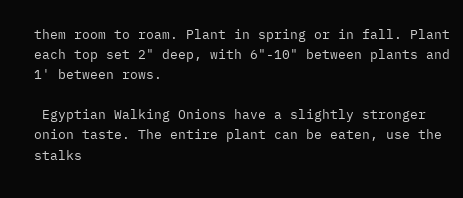them room to roam. Plant in spring or in fall. Plant each top set 2" deep, with 6"-10" between plants and 1' between rows.

 Egyptian Walking Onions have a slightly stronger onion taste. The entire plant can be eaten, use the  stalks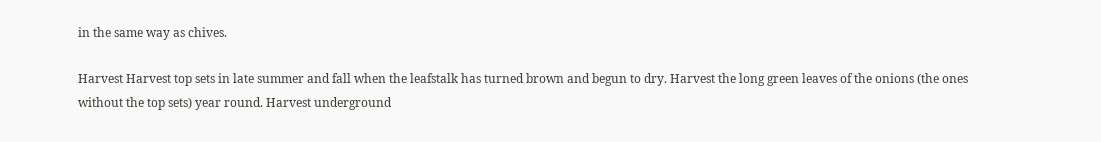in the same way as chives.

Harvest Harvest top sets in late summer and fall when the leafstalk has turned brown and begun to dry. Harvest the long green leaves of the onions (the ones without the top sets) year round. Harvest underground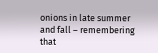onions in late summer and fall – remembering that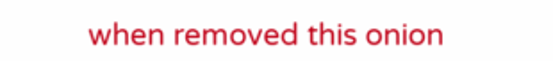when removed this onion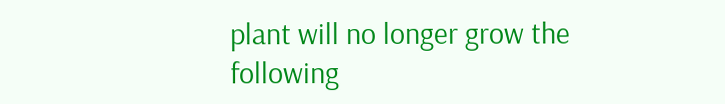plant will no longer grow the following